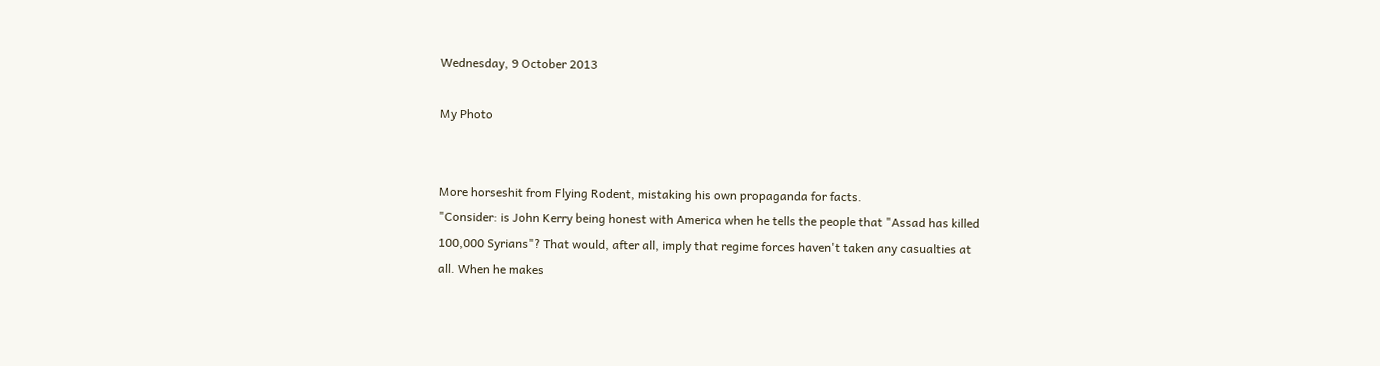Wednesday, 9 October 2013

My Photo


More horseshit from Flying Rodent, mistaking his own propaganda for facts.
"Consider: is John Kerry being honest with America when he tells the people that "Assad has killed 100,000 Syrians"? That would, after all, imply that regime forces haven't taken any casualties at all. When he makes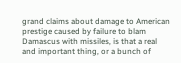grand claims about damage to American prestige caused by failure to blam Damascus with missiles, is that a real and important thing, or a bunch of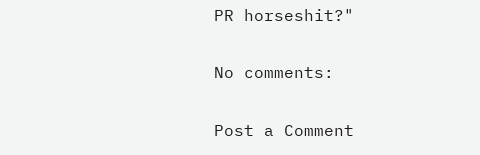PR horseshit?"

No comments:

Post a Comment